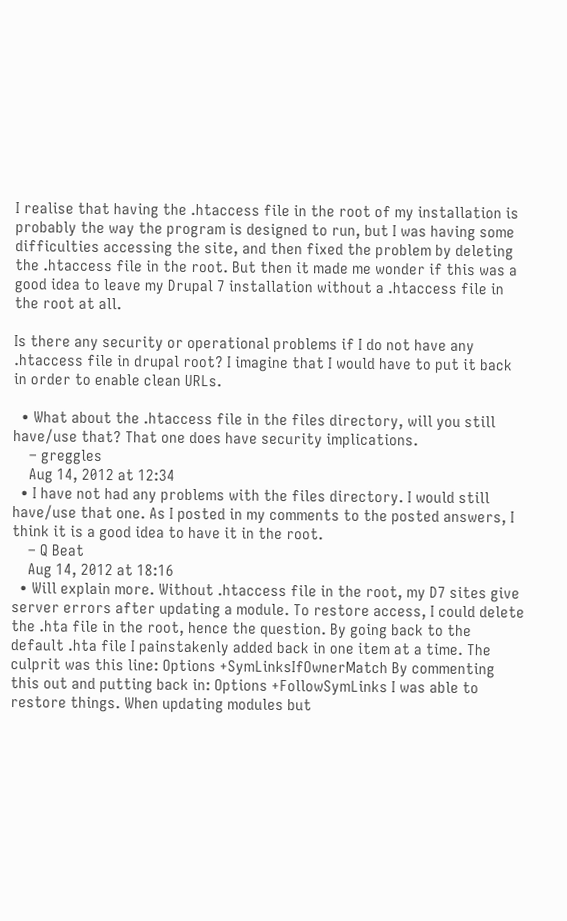I realise that having the .htaccess file in the root of my installation is probably the way the program is designed to run, but I was having some difficulties accessing the site, and then fixed the problem by deleting the .htaccess file in the root. But then it made me wonder if this was a good idea to leave my Drupal 7 installation without a .htaccess file in the root at all.

Is there any security or operational problems if I do not have any .htaccess file in drupal root? I imagine that I would have to put it back in order to enable clean URLs.

  • What about the .htaccess file in the files directory, will you still have/use that? That one does have security implications.
    – greggles
    Aug 14, 2012 at 12:34
  • I have not had any problems with the files directory. I would still have/use that one. As I posted in my comments to the posted answers, I think it is a good idea to have it in the root.
    – Q Beat
    Aug 14, 2012 at 18:16
  • Will explain more. Without .htaccess file in the root, my D7 sites give server errors after updating a module. To restore access, I could delete the .hta file in the root, hence the question. By going back to the default .hta file I painstakenly added back in one item at a time. The culprit was this line: Options +SymLinksIfOwnerMatch By commenting this out and putting back in: Options +FollowSymLinks I was able to restore things. When updating modules but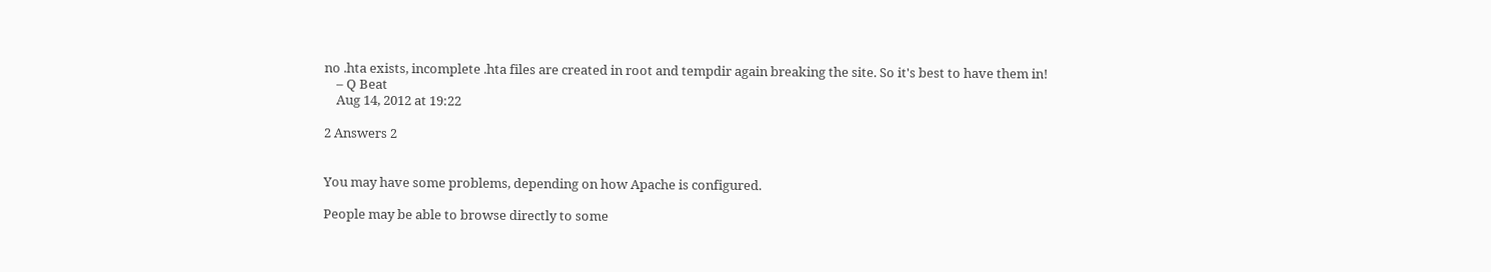no .hta exists, incomplete .hta files are created in root and tempdir again breaking the site. So it's best to have them in!
    – Q Beat
    Aug 14, 2012 at 19:22

2 Answers 2


You may have some problems, depending on how Apache is configured.

People may be able to browse directly to some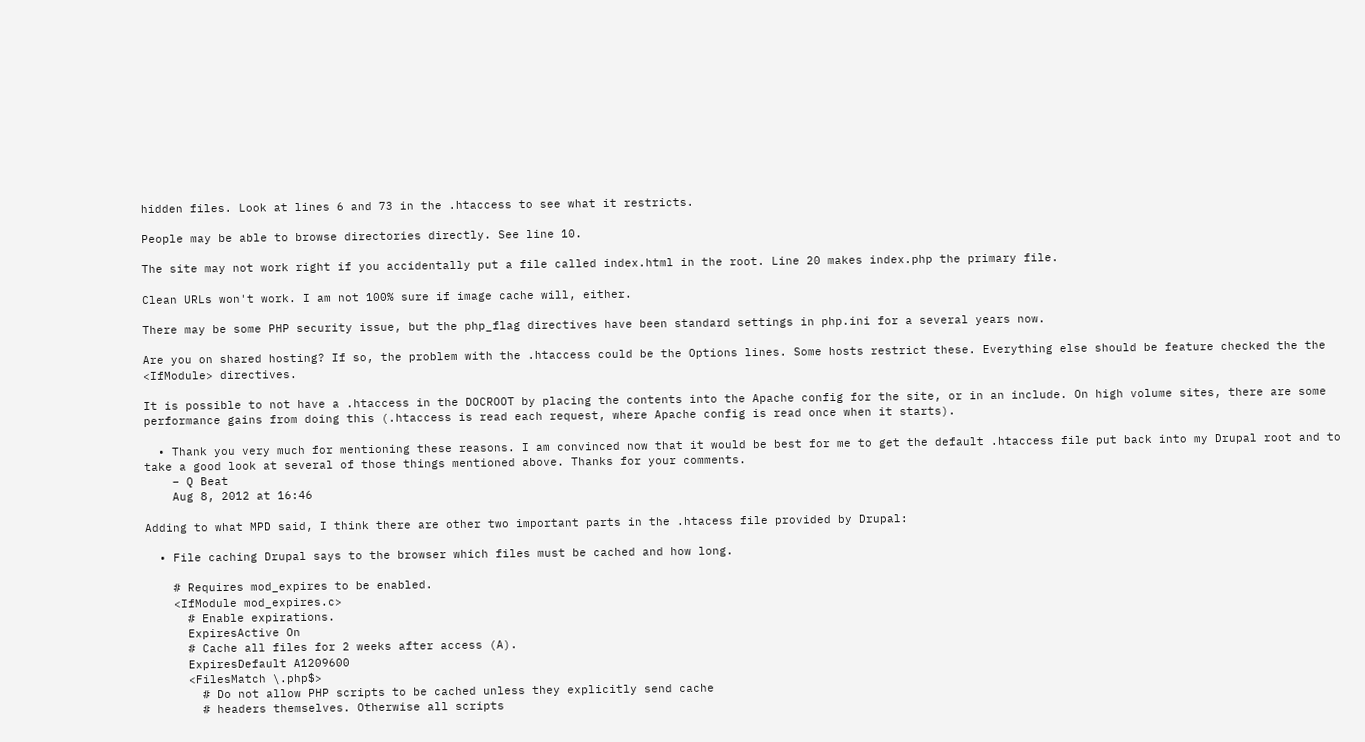hidden files. Look at lines 6 and 73 in the .htaccess to see what it restricts.

People may be able to browse directories directly. See line 10.

The site may not work right if you accidentally put a file called index.html in the root. Line 20 makes index.php the primary file.

Clean URLs won't work. I am not 100% sure if image cache will, either.

There may be some PHP security issue, but the php_flag directives have been standard settings in php.ini for a several years now.

Are you on shared hosting? If so, the problem with the .htaccess could be the Options lines. Some hosts restrict these. Everything else should be feature checked the the <IfModule> directives.

It is possible to not have a .htaccess in the DOCROOT by placing the contents into the Apache config for the site, or in an include. On high volume sites, there are some performance gains from doing this (.htaccess is read each request, where Apache config is read once when it starts).

  • Thank you very much for mentioning these reasons. I am convinced now that it would be best for me to get the default .htaccess file put back into my Drupal root and to take a good look at several of those things mentioned above. Thanks for your comments.
    – Q Beat
    Aug 8, 2012 at 16:46

Adding to what MPD said, I think there are other two important parts in the .htacess file provided by Drupal:

  • File caching Drupal says to the browser which files must be cached and how long.

    # Requires mod_expires to be enabled.
    <IfModule mod_expires.c>
      # Enable expirations.
      ExpiresActive On
      # Cache all files for 2 weeks after access (A).
      ExpiresDefault A1209600
      <FilesMatch \.php$>
        # Do not allow PHP scripts to be cached unless they explicitly send cache
        # headers themselves. Otherwise all scripts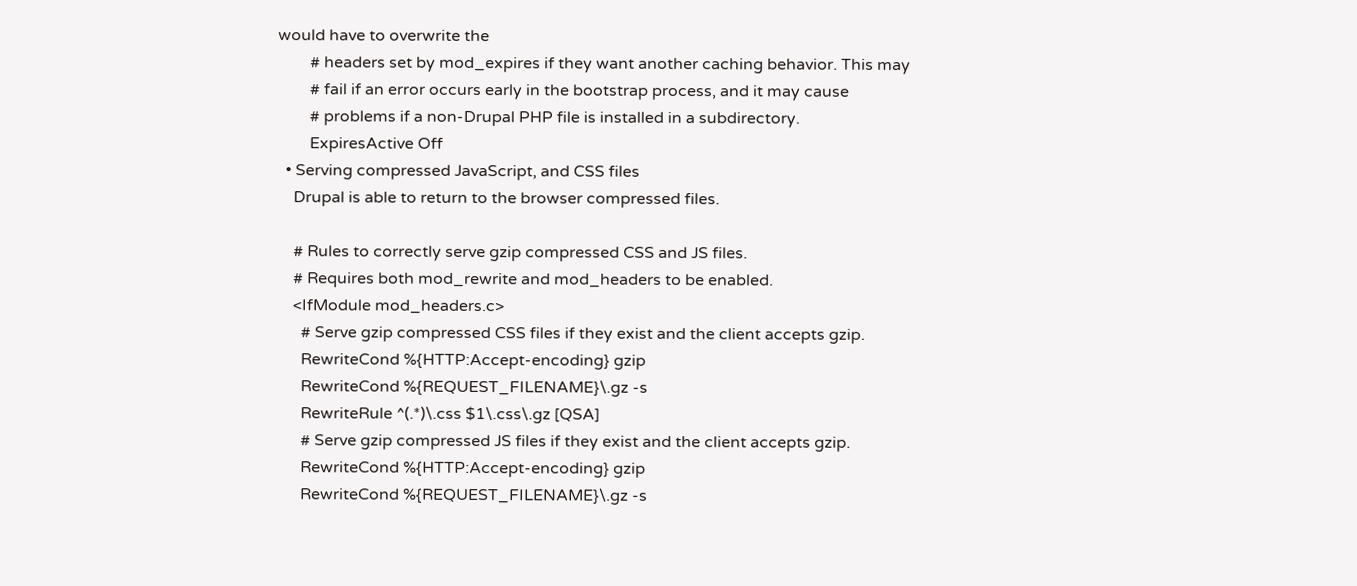would have to overwrite the
        # headers set by mod_expires if they want another caching behavior. This may
        # fail if an error occurs early in the bootstrap process, and it may cause
        # problems if a non-Drupal PHP file is installed in a subdirectory.
        ExpiresActive Off
  • Serving compressed JavaScript, and CSS files
    Drupal is able to return to the browser compressed files.

    # Rules to correctly serve gzip compressed CSS and JS files.
    # Requires both mod_rewrite and mod_headers to be enabled.
    <IfModule mod_headers.c>
      # Serve gzip compressed CSS files if they exist and the client accepts gzip.
      RewriteCond %{HTTP:Accept-encoding} gzip
      RewriteCond %{REQUEST_FILENAME}\.gz -s
      RewriteRule ^(.*)\.css $1\.css\.gz [QSA]
      # Serve gzip compressed JS files if they exist and the client accepts gzip.
      RewriteCond %{HTTP:Accept-encoding} gzip
      RewriteCond %{REQUEST_FILENAME}\.gz -s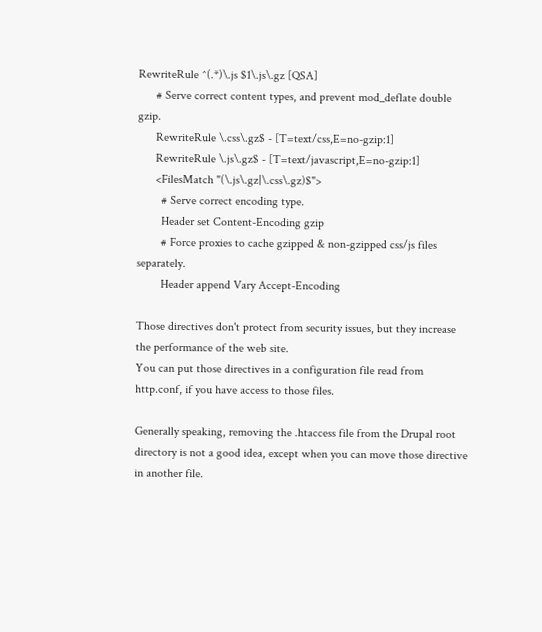RewriteRule ^(.*)\.js $1\.js\.gz [QSA]
      # Serve correct content types, and prevent mod_deflate double gzip.
      RewriteRule \.css\.gz$ - [T=text/css,E=no-gzip:1]
      RewriteRule \.js\.gz$ - [T=text/javascript,E=no-gzip:1]
      <FilesMatch "(\.js\.gz|\.css\.gz)$">
        # Serve correct encoding type.
        Header set Content-Encoding gzip
        # Force proxies to cache gzipped & non-gzipped css/js files separately.
        Header append Vary Accept-Encoding

Those directives don't protect from security issues, but they increase the performance of the web site.
You can put those directives in a configuration file read from http.conf, if you have access to those files.

Generally speaking, removing the .htaccess file from the Drupal root directory is not a good idea, except when you can move those directive in another file.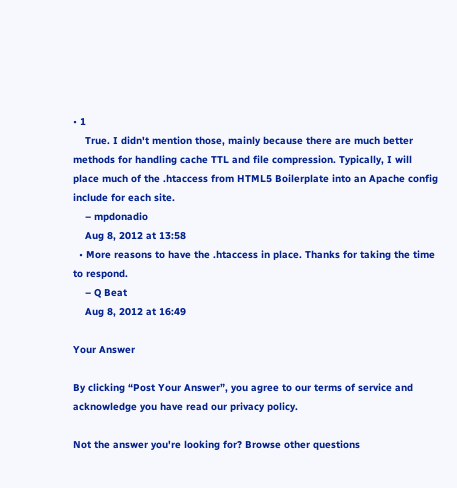• 1
    True. I didn't mention those, mainly because there are much better methods for handling cache TTL and file compression. Typically, I will place much of the .htaccess from HTML5 Boilerplate into an Apache config include for each site.
    – mpdonadio
    Aug 8, 2012 at 13:58
  • More reasons to have the .htaccess in place. Thanks for taking the time to respond.
    – Q Beat
    Aug 8, 2012 at 16:49

Your Answer

By clicking “Post Your Answer”, you agree to our terms of service and acknowledge you have read our privacy policy.

Not the answer you're looking for? Browse other questions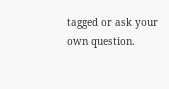tagged or ask your own question.